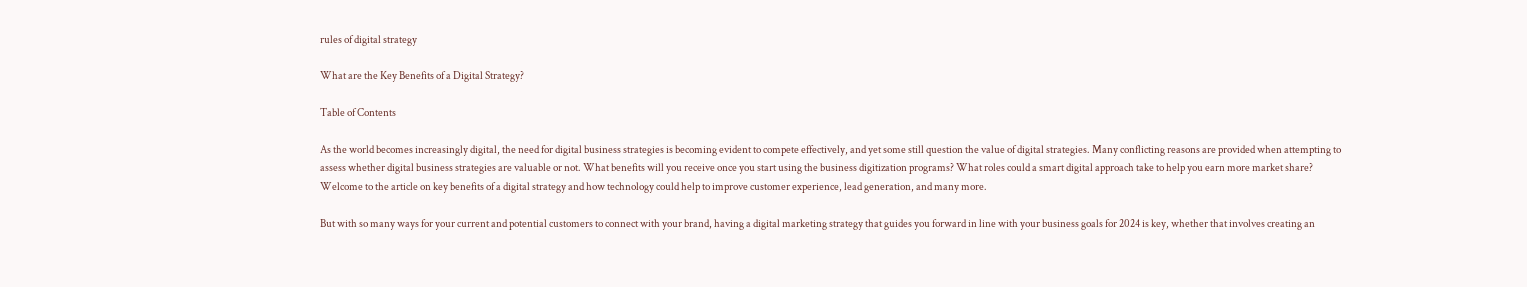rules of digital strategy

What are the Key Benefits of a Digital Strategy?

Table of Contents

As the world becomes increasingly digital, the need for digital business strategies is becoming evident to compete effectively, and yet some still question the value of digital strategies. Many conflicting reasons are provided when attempting to assess whether digital business strategies are valuable or not. What benefits will you receive once you start using the business digitization programs? What roles could a smart digital approach take to help you earn more market share? Welcome to the article on key benefits of a digital strategy and how technology could help to improve customer experience, lead generation, and many more.

But with so many ways for your current and potential customers to connect with your brand, having a digital marketing strategy that guides you forward in line with your business goals for 2024 is key, whether that involves creating an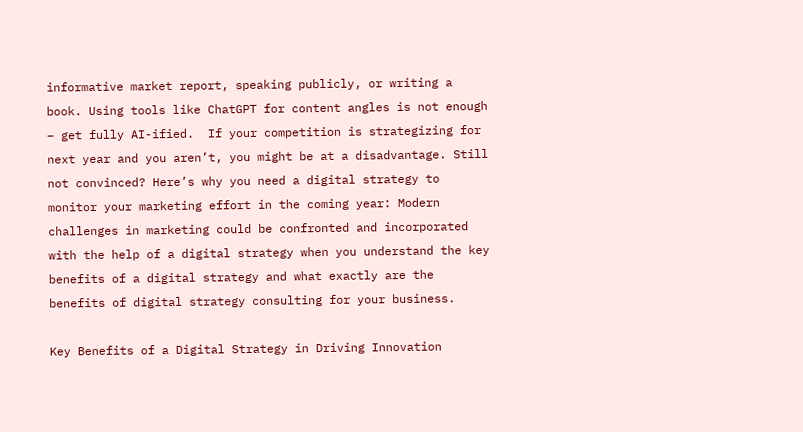informative market report, speaking publicly, or writing a book. Using tools like ChatGPT for content angles is not enough – get fully AI-ified.  If your competition is strategizing for next year and you aren’t, you might be at a disadvantage. Still not convinced? Here’s why you need a digital strategy to monitor your marketing effort in the coming year: Modern challenges in marketing could be confronted and incorporated with the help of a digital strategy when you understand the key benefits of a digital strategy and what exactly are the benefits of digital strategy consulting for your business.

Key Benefits of a Digital Strategy in Driving Innovation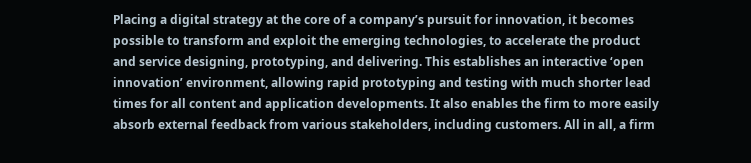Placing a digital strategy at the core of a company’s pursuit for innovation, it becomes possible to transform and exploit the emerging technologies, to accelerate the product and service designing, prototyping, and delivering. This establishes an interactive ‘open innovation’ environment, allowing rapid prototyping and testing with much shorter lead times for all content and application developments. It also enables the firm to more easily absorb external feedback from various stakeholders, including customers. All in all, a firm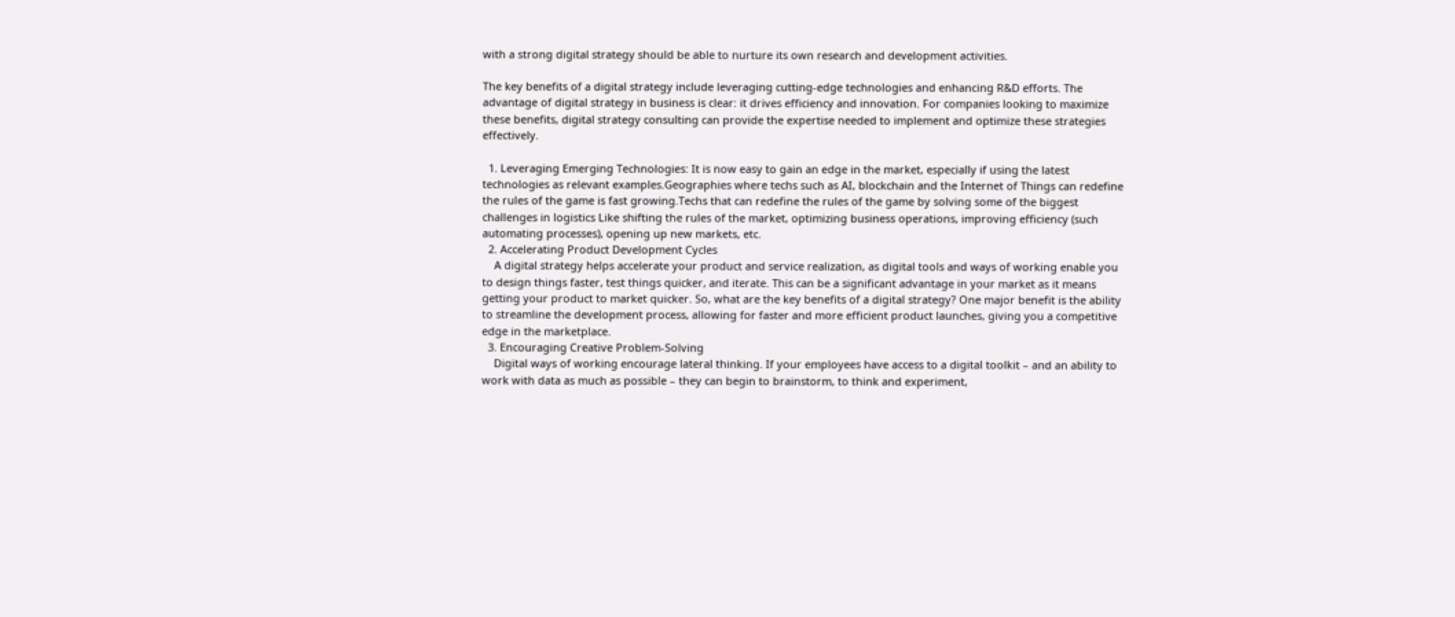with a strong digital strategy should be able to nurture its own research and development activities.

The key benefits of a digital strategy include leveraging cutting-edge technologies and enhancing R&D efforts. The advantage of digital strategy in business is clear: it drives efficiency and innovation. For companies looking to maximize these benefits, digital strategy consulting can provide the expertise needed to implement and optimize these strategies effectively.

  1. Leveraging Emerging Technologies: It is now easy to gain an edge in the market, especially if using the latest technologies as relevant examples.Geographies where techs such as AI, blockchain and the Internet of Things can redefine the rules of the game is fast growing.Techs that can redefine the rules of the game by solving some of the biggest challenges in logistics Like shifting the rules of the market, optimizing business operations, improving efficiency (such automating processes), opening up new markets, etc.
  2. Accelerating Product Development Cycles
    A digital strategy helps accelerate your product and service realization, as digital tools and ways of working enable you to design things faster, test things quicker, and iterate. This can be a significant advantage in your market as it means getting your product to market quicker. So, what are the key benefits of a digital strategy? One major benefit is the ability to streamline the development process, allowing for faster and more efficient product launches, giving you a competitive edge in the marketplace.
  3. Encouraging Creative Problem-Solving
    Digital ways of working encourage lateral thinking. If your employees have access to a digital toolkit – and an ability to work with data as much as possible – they can begin to brainstorm, to think and experiment,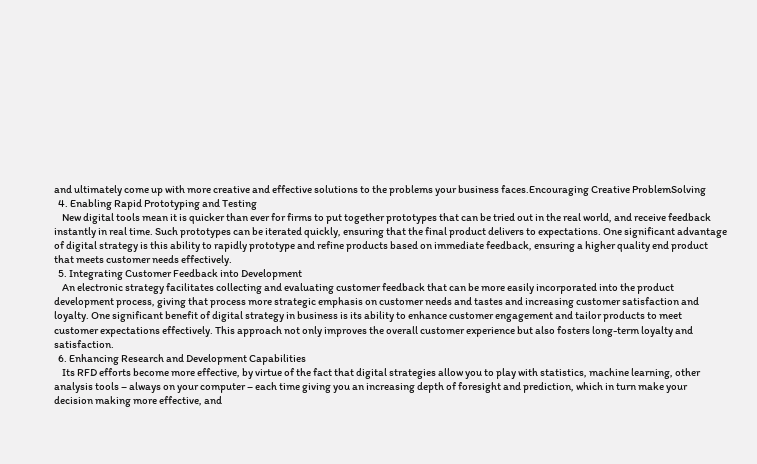and ultimately come up with more creative and effective solutions to the problems your business faces.Encouraging Creative ProblemSolving
  4. Enabling Rapid Prototyping and Testing
    New digital tools mean it is quicker than ever for firms to put together prototypes that can be tried out in the real world, and receive feedback instantly in real time. Such prototypes can be iterated quickly, ensuring that the final product delivers to expectations. One significant advantage of digital strategy is this ability to rapidly prototype and refine products based on immediate feedback, ensuring a higher quality end product that meets customer needs effectively.
  5. Integrating Customer Feedback into Development
    An electronic strategy facilitates collecting and evaluating customer feedback that can be more easily incorporated into the product development process, giving that process more strategic emphasis on customer needs and tastes and increasing customer satisfaction and loyalty. One significant benefit of digital strategy in business is its ability to enhance customer engagement and tailor products to meet customer expectations effectively. This approach not only improves the overall customer experience but also fosters long-term loyalty and satisfaction.
  6. Enhancing Research and Development Capabilities
    Its RFD efforts become more effective, by virtue of the fact that digital strategies allow you to play with statistics, machine learning, other analysis tools – always on your computer – each time giving you an increasing depth of foresight and prediction, which in turn make your decision making more effective, and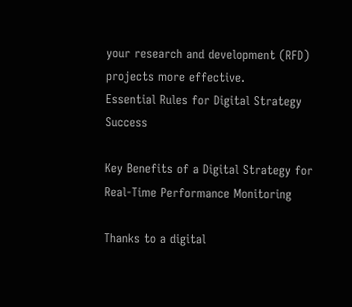your research and development (RFD) projects more effective.
Essential Rules for Digital Strategy Success

Key Benefits of a Digital Strategy for Real-Time Performance Monitoring

Thanks to a digital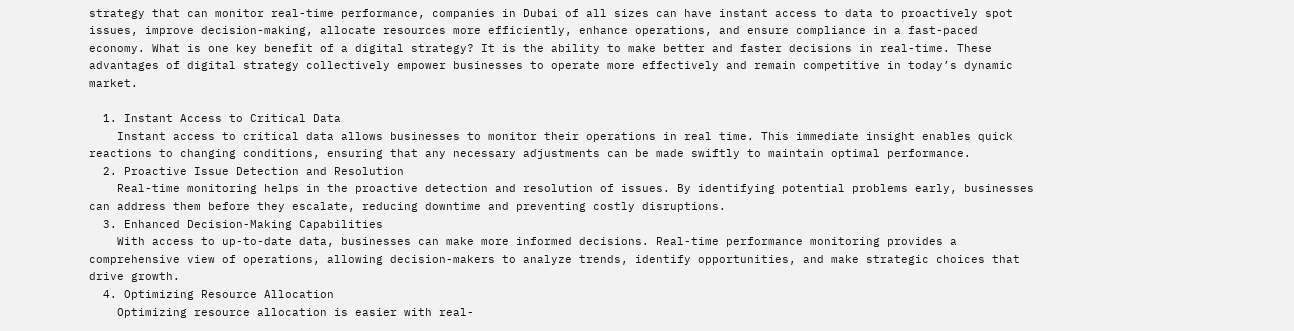strategy that can monitor real-time performance, companies in Dubai of all sizes can have instant access to data to proactively spot issues, improve decision-making, allocate resources more efficiently, enhance operations, and ensure compliance in a fast-paced economy. What is one key benefit of a digital strategy? It is the ability to make better and faster decisions in real-time. These advantages of digital strategy collectively empower businesses to operate more effectively and remain competitive in today’s dynamic market.

  1. Instant Access to Critical Data
    Instant access to critical data allows businesses to monitor their operations in real time. This immediate insight enables quick reactions to changing conditions, ensuring that any necessary adjustments can be made swiftly to maintain optimal performance.
  2. Proactive Issue Detection and Resolution
    Real-time monitoring helps in the proactive detection and resolution of issues. By identifying potential problems early, businesses can address them before they escalate, reducing downtime and preventing costly disruptions.
  3. Enhanced Decision-Making Capabilities
    With access to up-to-date data, businesses can make more informed decisions. Real-time performance monitoring provides a comprehensive view of operations, allowing decision-makers to analyze trends, identify opportunities, and make strategic choices that drive growth.
  4. Optimizing Resource Allocation
    Optimizing resource allocation is easier with real-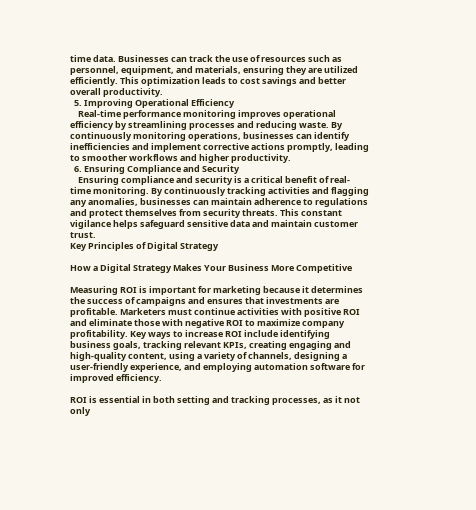time data. Businesses can track the use of resources such as personnel, equipment, and materials, ensuring they are utilized efficiently. This optimization leads to cost savings and better overall productivity.
  5. Improving Operational Efficiency
    Real-time performance monitoring improves operational efficiency by streamlining processes and reducing waste. By continuously monitoring operations, businesses can identify inefficiencies and implement corrective actions promptly, leading to smoother workflows and higher productivity.
  6. Ensuring Compliance and Security
    Ensuring compliance and security is a critical benefit of real-time monitoring. By continuously tracking activities and flagging any anomalies, businesses can maintain adherence to regulations and protect themselves from security threats. This constant vigilance helps safeguard sensitive data and maintain customer trust.
Key Principles of Digital Strategy

How a Digital Strategy Makes Your Business More Competitive

Measuring ROI is important for marketing because it determines the success of campaigns and ensures that investments are profitable. Marketers must continue activities with positive ROI and eliminate those with negative ROI to maximize company profitability. Key ways to increase ROI include identifying business goals, tracking relevant KPIs, creating engaging and high-quality content, using a variety of channels, designing a user-friendly experience, and employing automation software for improved efficiency.

ROI is essential in both setting and tracking processes, as it not only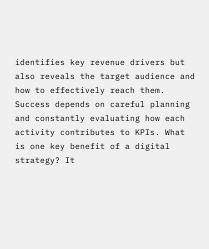identifies key revenue drivers but also reveals the target audience and how to effectively reach them. Success depends on careful planning and constantly evaluating how each activity contributes to KPIs. What is one key benefit of a digital strategy? It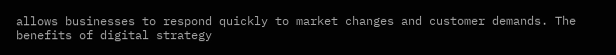allows businesses to respond quickly to market changes and customer demands. The benefits of digital strategy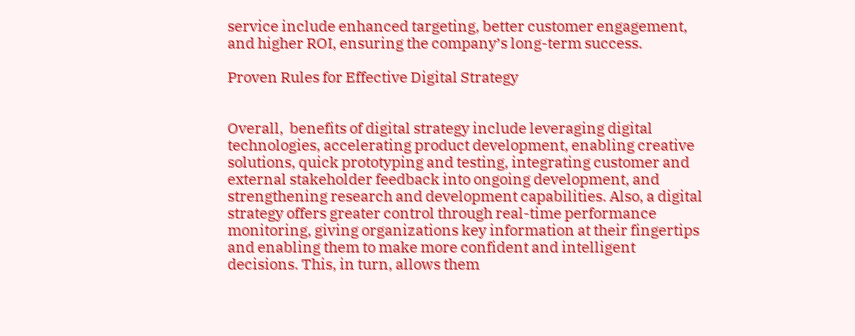service include enhanced targeting, better customer engagement, and higher ROI, ensuring the company’s long-term success.

Proven Rules for Effective Digital Strategy


Overall,  benefits of digital strategy include leveraging digital technologies, accelerating product development, enabling creative solutions, quick prototyping and testing, integrating customer and external stakeholder feedback into ongoing development, and strengthening research and development capabilities. Also, a digital strategy offers greater control through real-time performance monitoring, giving organizations key information at their fingertips and enabling them to make more confident and intelligent decisions. This, in turn, allows them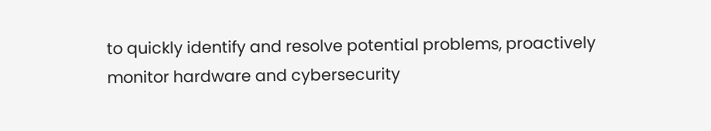to quickly identify and resolve potential problems, proactively monitor hardware and cybersecurity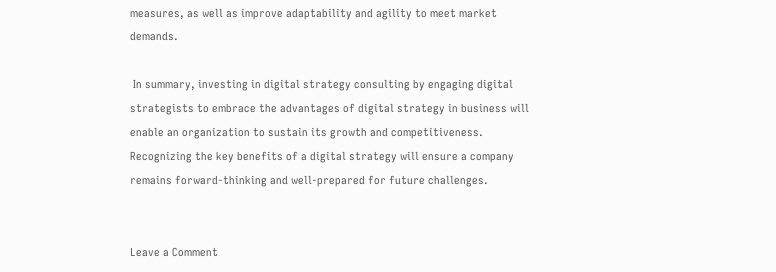measures, as well as improve adaptability and agility to meet market demands.

 In summary, investing in digital strategy consulting by engaging digital strategists to embrace the advantages of digital strategy in business will enable an organization to sustain its growth and competitiveness. Recognizing the key benefits of a digital strategy will ensure a company remains forward-thinking and well-prepared for future challenges.


Leave a Comment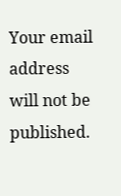Your email address will not be published.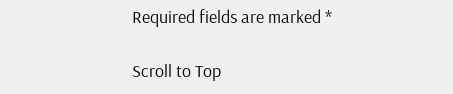Required fields are marked *

Scroll to Top